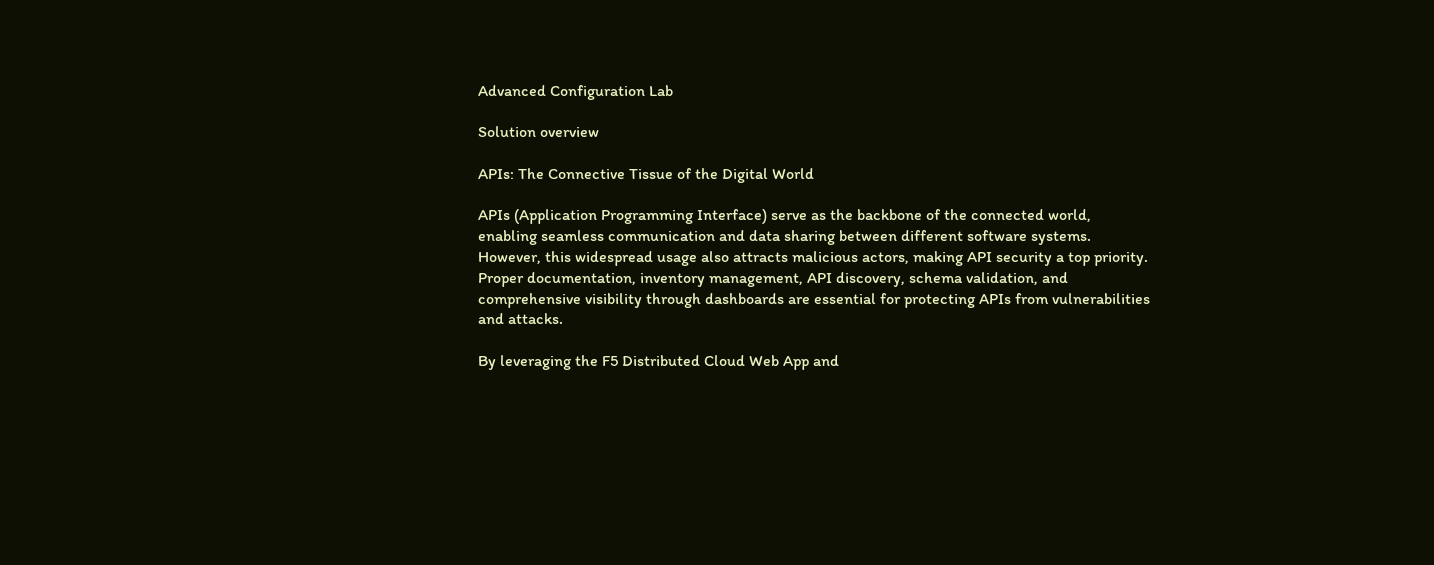Advanced Configuration Lab

Solution overview

APIs: The Connective Tissue of the Digital World

APIs (Application Programming Interface) serve as the backbone of the connected world, enabling seamless communication and data sharing between different software systems. However, this widespread usage also attracts malicious actors, making API security a top priority. Proper documentation, inventory management, API discovery, schema validation, and comprehensive visibility through dashboards are essential for protecting APIs from vulnerabilities and attacks.

By leveraging the F5 Distributed Cloud Web App and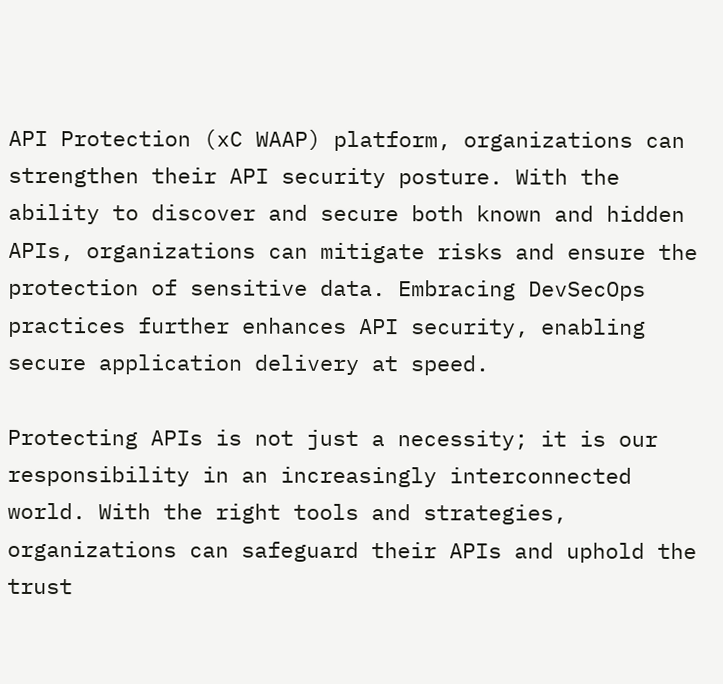API Protection (xC WAAP) platform, organizations can strengthen their API security posture. With the ability to discover and secure both known and hidden APIs, organizations can mitigate risks and ensure the protection of sensitive data. Embracing DevSecOps practices further enhances API security, enabling secure application delivery at speed.

Protecting APIs is not just a necessity; it is our responsibility in an increasingly interconnected world. With the right tools and strategies, organizations can safeguard their APIs and uphold the trust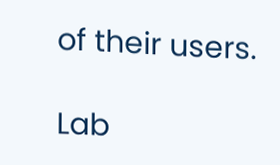of their users.

Lab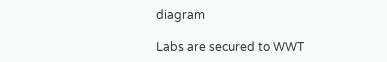diagram

Labs are secured to WWT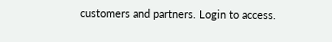customers and partners. Login to access.